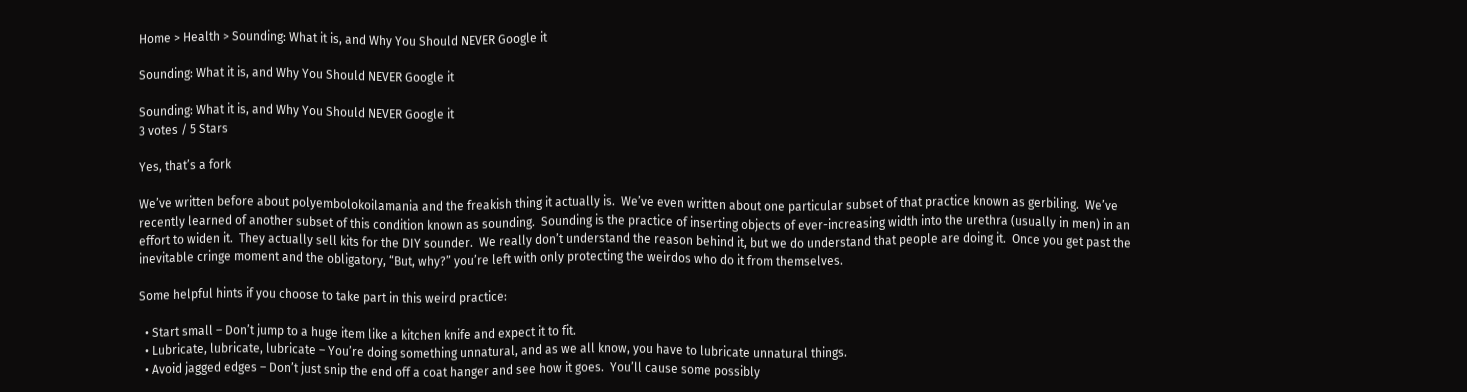Home > Health > Sounding: What it is, and Why You Should NEVER Google it

Sounding: What it is, and Why You Should NEVER Google it

Sounding: What it is, and Why You Should NEVER Google it
3 votes / 5 Stars

Yes, that’s a fork

We’ve written before about polyembolokoilamania and the freakish thing it actually is.  We’ve even written about one particular subset of that practice known as gerbiling.  We’ve recently learned of another subset of this condition known as sounding.  Sounding is the practice of inserting objects of ever-increasing width into the urethra (usually in men) in an effort to widen it.  They actually sell kits for the DIY sounder.  We really don’t understand the reason behind it, but we do understand that people are doing it.  Once you get past the inevitable cringe moment and the obligatory, “But, why?” you’re left with only protecting the weirdos who do it from themselves.

Some helpful hints if you choose to take part in this weird practice:

  • Start small – Don’t jump to a huge item like a kitchen knife and expect it to fit.
  • Lubricate, lubricate, lubricate – You’re doing something unnatural, and as we all know, you have to lubricate unnatural things.
  • Avoid jagged edges – Don’t just snip the end off a coat hanger and see how it goes.  You’ll cause some possibly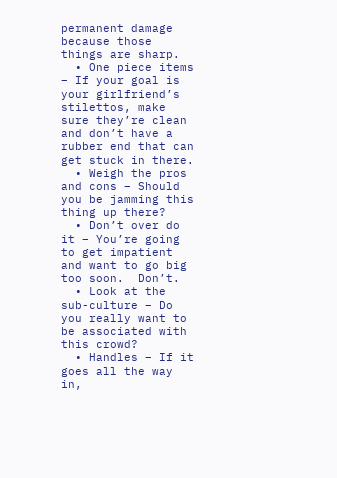permanent damage because those things are sharp.
  • One piece items – If your goal is your girlfriend’s stilettos, make sure they’re clean and don’t have a rubber end that can get stuck in there.
  • Weigh the pros and cons – Should you be jamming this thing up there?
  • Don’t over do it – You’re going to get impatient and want to go big too soon.  Don’t.
  • Look at the sub-culture – Do you really want to be associated with this crowd?
  • Handles – If it goes all the way in,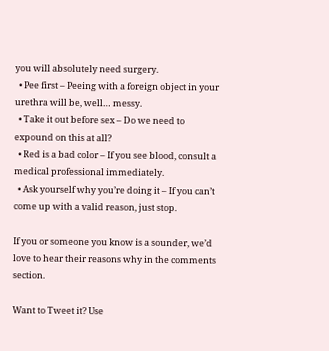you will absolutely need surgery.
  • Pee first – Peeing with a foreign object in your urethra will be, well… messy.
  • Take it out before sex – Do we need to expound on this at all?
  • Red is a bad color – If you see blood, consult a medical professional immediately.
  • Ask yourself why you’re doing it – If you can’t come up with a valid reason, just stop.

If you or someone you know is a sounder, we’d love to hear their reasons why in the comments section.

Want to Tweet it? Use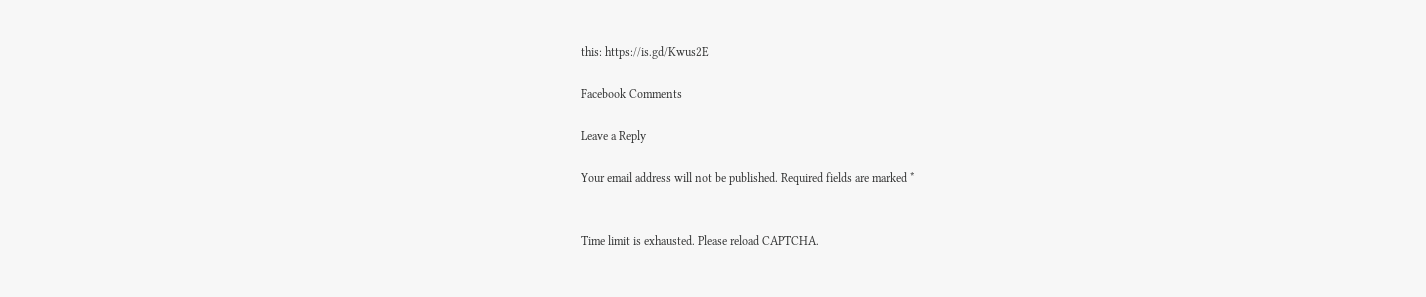this: https://is.gd/Kwus2E

Facebook Comments

Leave a Reply

Your email address will not be published. Required fields are marked *


Time limit is exhausted. Please reload CAPTCHA.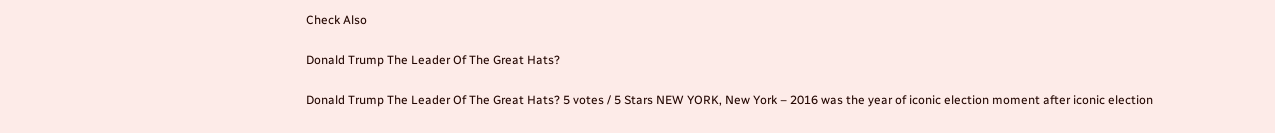Check Also

Donald Trump The Leader Of The Great Hats?

Donald Trump The Leader Of The Great Hats? 5 votes / 5 Stars NEW YORK, New York – 2016 was the year of iconic election moment after iconic election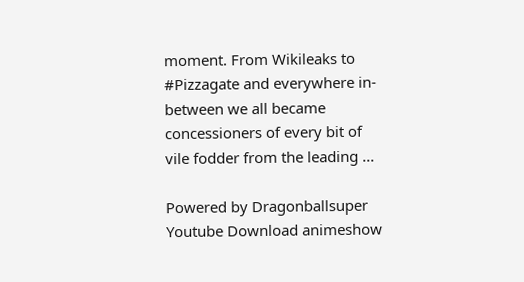moment. From Wikileaks to #Pizzagate and everywhere in-between we all became concessioners of every bit of vile fodder from the leading ...

Powered by Dragonballsuper Youtube Download animeshow